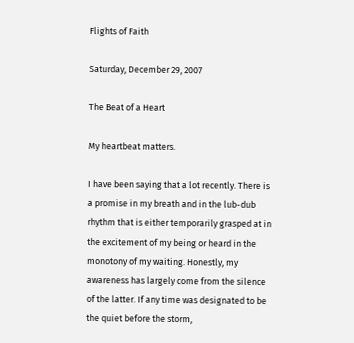Flights of Faith

Saturday, December 29, 2007

The Beat of a Heart

My heartbeat matters.

I have been saying that a lot recently. There is a promise in my breath and in the lub-dub rhythm that is either temporarily grasped at in the excitement of my being or heard in the monotony of my waiting. Honestly, my awareness has largely come from the silence of the latter. If any time was designated to be the quiet before the storm,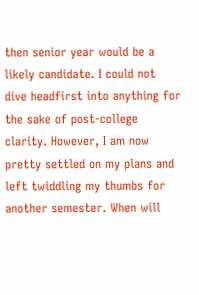then senior year would be a likely candidate. I could not dive headfirst into anything for the sake of post-college clarity. However, I am now pretty settled on my plans and left twiddling my thumbs for another semester. When will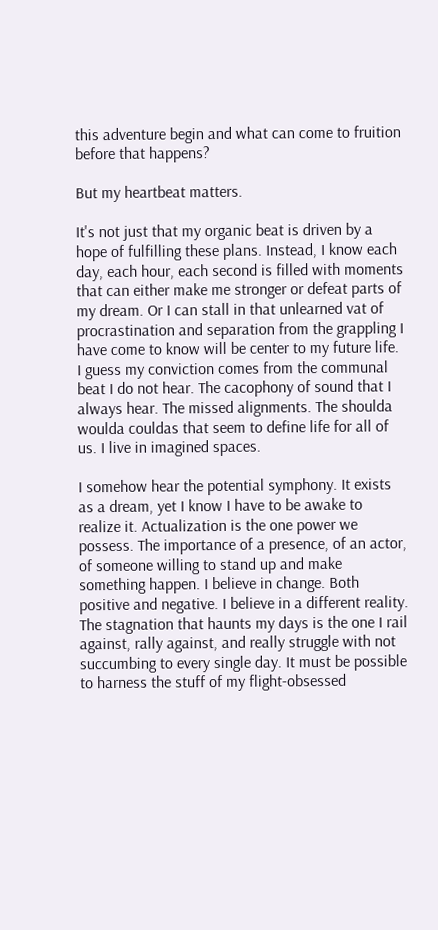this adventure begin and what can come to fruition before that happens?

But my heartbeat matters.

It's not just that my organic beat is driven by a hope of fulfilling these plans. Instead, I know each day, each hour, each second is filled with moments that can either make me stronger or defeat parts of my dream. Or I can stall in that unlearned vat of procrastination and separation from the grappling I have come to know will be center to my future life. I guess my conviction comes from the communal beat I do not hear. The cacophony of sound that I always hear. The missed alignments. The shoulda woulda couldas that seem to define life for all of us. I live in imagined spaces.

I somehow hear the potential symphony. It exists as a dream, yet I know I have to be awake to realize it. Actualization is the one power we possess. The importance of a presence, of an actor, of someone willing to stand up and make something happen. I believe in change. Both positive and negative. I believe in a different reality. The stagnation that haunts my days is the one I rail against, rally against, and really struggle with not succumbing to every single day. It must be possible to harness the stuff of my flight-obsessed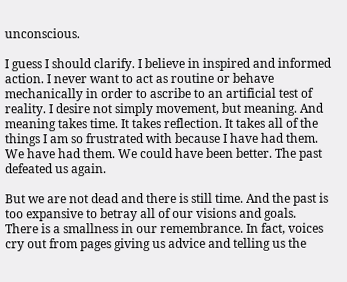unconscious.

I guess I should clarify. I believe in inspired and informed action. I never want to act as routine or behave mechanically in order to ascribe to an artificial test of reality. I desire not simply movement, but meaning. And meaning takes time. It takes reflection. It takes all of the things I am so frustrated with because I have had them. We have had them. We could have been better. The past defeated us again.

But we are not dead and there is still time. And the past is too expansive to betray all of our visions and goals. There is a smallness in our remembrance. In fact, voices cry out from pages giving us advice and telling us the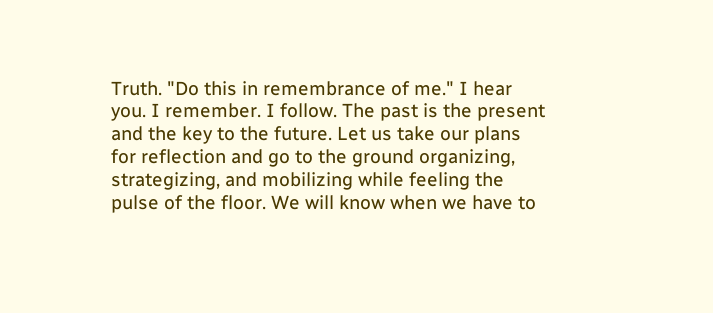Truth. "Do this in remembrance of me." I hear you. I remember. I follow. The past is the present and the key to the future. Let us take our plans for reflection and go to the ground organizing, strategizing, and mobilizing while feeling the pulse of the floor. We will know when we have to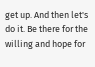get up. And then let's do it. Be there for the willing and hope for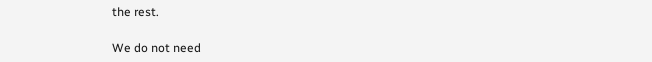the rest.

We do not need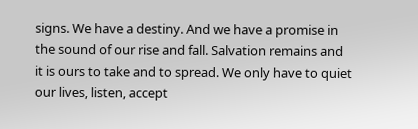signs. We have a destiny. And we have a promise in the sound of our rise and fall. Salvation remains and it is ours to take and to spread. We only have to quiet our lives, listen, accept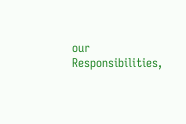our Responsibilities,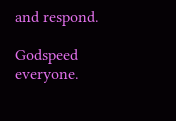and respond.

Godspeed everyone.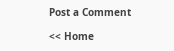Post a Comment

<< Home